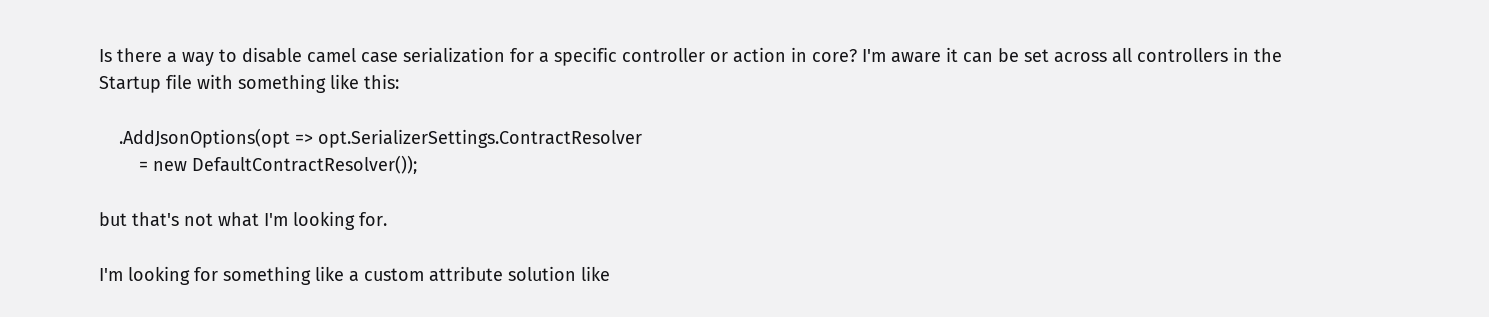Is there a way to disable camel case serialization for a specific controller or action in core? I'm aware it can be set across all controllers in the Startup file with something like this:

    .AddJsonOptions(opt => opt.SerializerSettings.ContractResolver
        = new DefaultContractResolver());

but that's not what I'm looking for.

I'm looking for something like a custom attribute solution like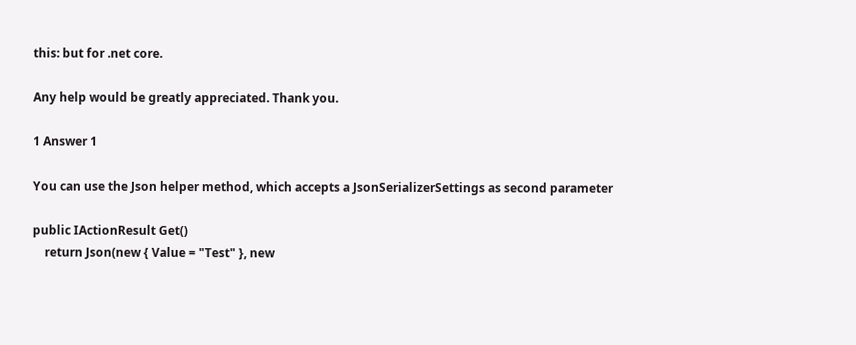this: but for .net core.

Any help would be greatly appreciated. Thank you.

1 Answer 1

You can use the Json helper method, which accepts a JsonSerializerSettings as second parameter

public IActionResult Get()
    return Json(new { Value = "Test" }, new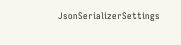JsonSerializerSettings